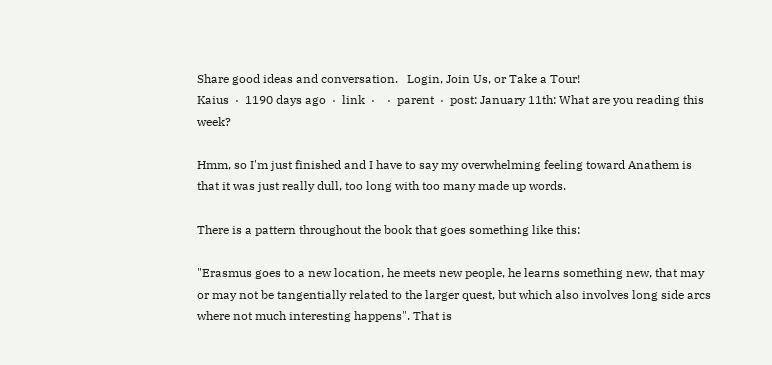Share good ideas and conversation.   Login, Join Us, or Take a Tour!
Kaius  ·  1190 days ago  ·  link  ·    ·  parent  ·  post: January 11th: What are you reading this week?

Hmm, so I'm just finished and I have to say my overwhelming feeling toward Anathem is that it was just really dull, too long with too many made up words.

There is a pattern throughout the book that goes something like this:

"Erasmus goes to a new location, he meets new people, he learns something new, that may or may not be tangentially related to the larger quest, but which also involves long side arcs where not much interesting happens". That is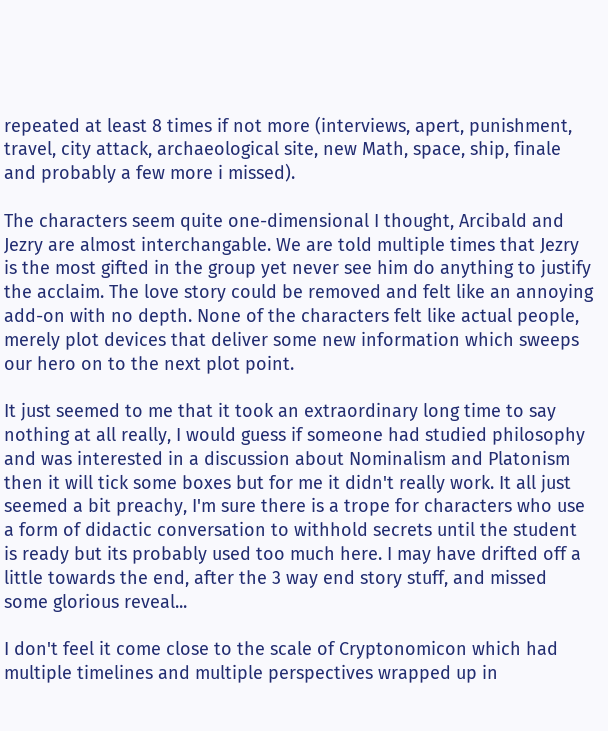repeated at least 8 times if not more (interviews, apert, punishment, travel, city attack, archaeological site, new Math, space, ship, finale and probably a few more i missed).

The characters seem quite one-dimensional I thought, Arcibald and Jezry are almost interchangable. We are told multiple times that Jezry is the most gifted in the group yet never see him do anything to justify the acclaim. The love story could be removed and felt like an annoying add-on with no depth. None of the characters felt like actual people, merely plot devices that deliver some new information which sweeps our hero on to the next plot point.

It just seemed to me that it took an extraordinary long time to say nothing at all really, I would guess if someone had studied philosophy and was interested in a discussion about Nominalism and Platonism then it will tick some boxes but for me it didn't really work. It all just seemed a bit preachy, I'm sure there is a trope for characters who use a form of didactic conversation to withhold secrets until the student is ready but its probably used too much here. I may have drifted off a little towards the end, after the 3 way end story stuff, and missed some glorious reveal...

I don't feel it come close to the scale of Cryptonomicon which had multiple timelines and multiple perspectives wrapped up in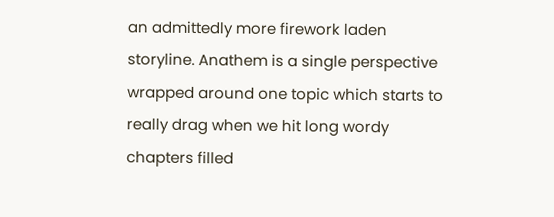an admittedly more firework laden storyline. Anathem is a single perspective wrapped around one topic which starts to really drag when we hit long wordy chapters filled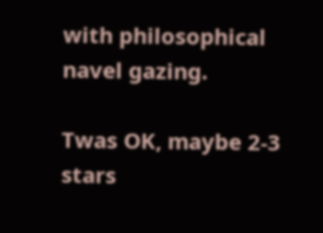with philosophical navel gazing.

Twas OK, maybe 2-3 stars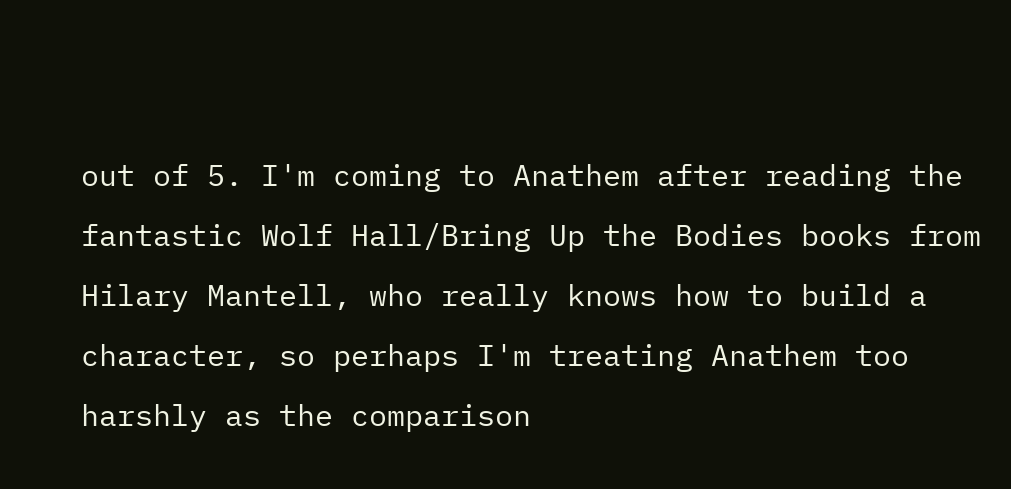out of 5. I'm coming to Anathem after reading the fantastic Wolf Hall/Bring Up the Bodies books from Hilary Mantell, who really knows how to build a character, so perhaps I'm treating Anathem too harshly as the comparison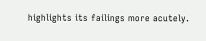highlights its failings more acutely.